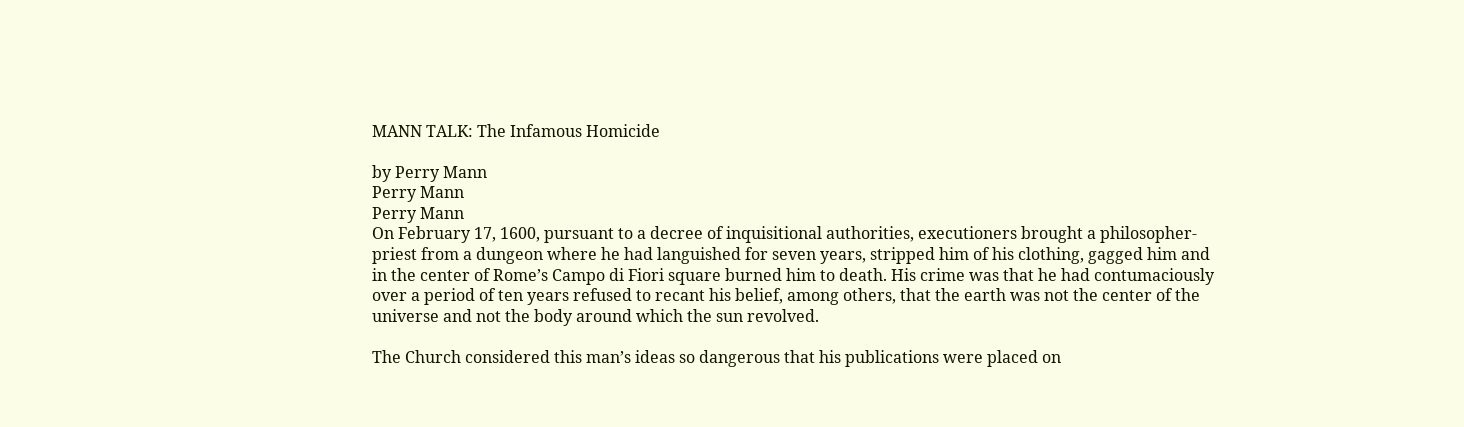MANN TALK: The Infamous Homicide

by Perry Mann
Perry Mann
Perry Mann
On February 17, 1600, pursuant to a decree of inquisitional authorities, executioners brought a philosopher-priest from a dungeon where he had languished for seven years, stripped him of his clothing, gagged him and in the center of Rome’s Campo di Fiori square burned him to death. His crime was that he had contumaciously over a period of ten years refused to recant his belief, among others, that the earth was not the center of the universe and not the body around which the sun revolved.

The Church considered this man’s ideas so dangerous that his publications were placed on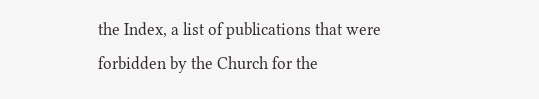the Index, a list of publications that were forbidden by the Church for the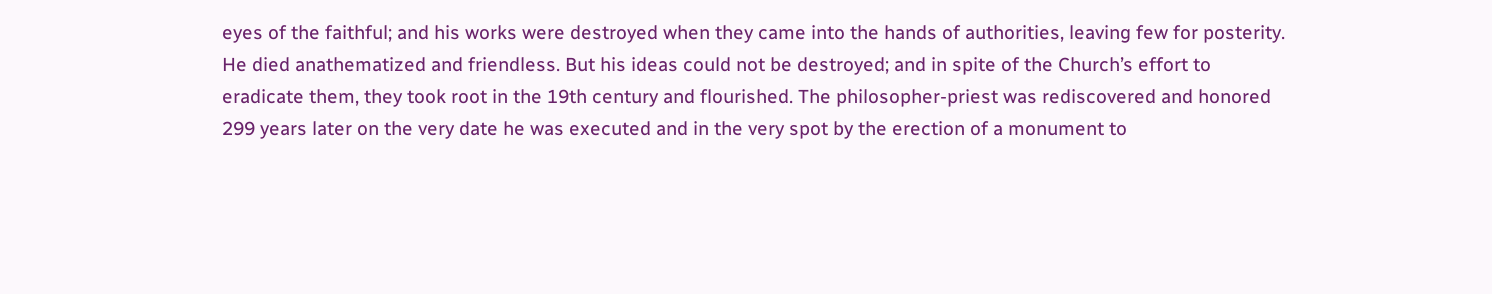eyes of the faithful; and his works were destroyed when they came into the hands of authorities, leaving few for posterity. He died anathematized and friendless. But his ideas could not be destroyed; and in spite of the Church’s effort to eradicate them, they took root in the 19th century and flourished. The philosopher-priest was rediscovered and honored 299 years later on the very date he was executed and in the very spot by the erection of a monument to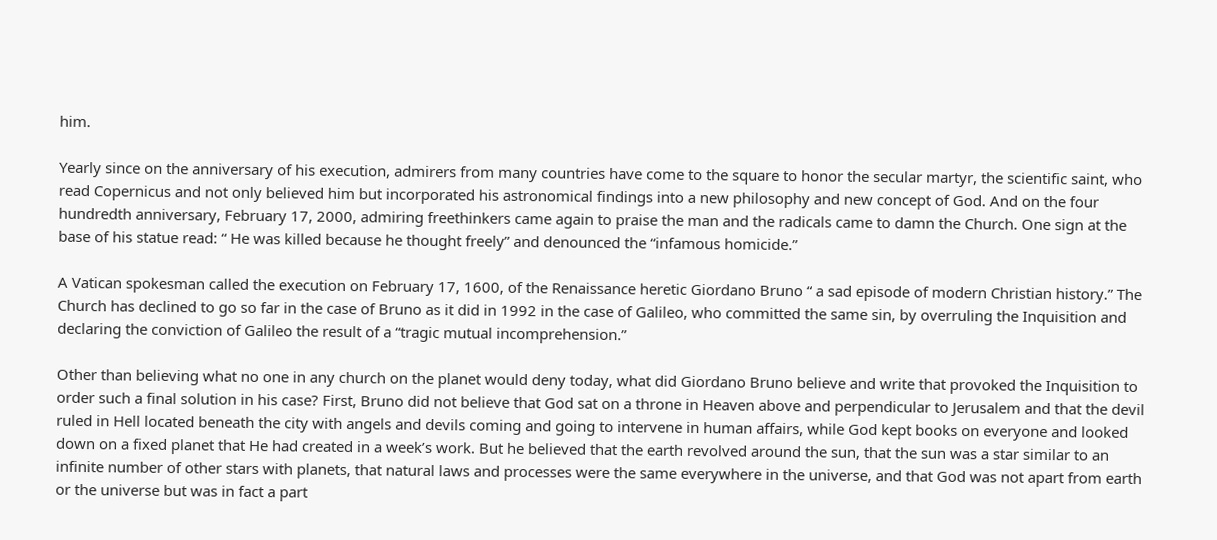him.

Yearly since on the anniversary of his execution, admirers from many countries have come to the square to honor the secular martyr, the scientific saint, who read Copernicus and not only believed him but incorporated his astronomical findings into a new philosophy and new concept of God. And on the four hundredth anniversary, February 17, 2000, admiring freethinkers came again to praise the man and the radicals came to damn the Church. One sign at the base of his statue read: “ He was killed because he thought freely” and denounced the “infamous homicide.”

A Vatican spokesman called the execution on February 17, 1600, of the Renaissance heretic Giordano Bruno “ a sad episode of modern Christian history.” The Church has declined to go so far in the case of Bruno as it did in 1992 in the case of Galileo, who committed the same sin, by overruling the Inquisition and declaring the conviction of Galileo the result of a “tragic mutual incomprehension.”

Other than believing what no one in any church on the planet would deny today, what did Giordano Bruno believe and write that provoked the Inquisition to order such a final solution in his case? First, Bruno did not believe that God sat on a throne in Heaven above and perpendicular to Jerusalem and that the devil ruled in Hell located beneath the city with angels and devils coming and going to intervene in human affairs, while God kept books on everyone and looked down on a fixed planet that He had created in a week’s work. But he believed that the earth revolved around the sun, that the sun was a star similar to an infinite number of other stars with planets, that natural laws and processes were the same everywhere in the universe, and that God was not apart from earth or the universe but was in fact a part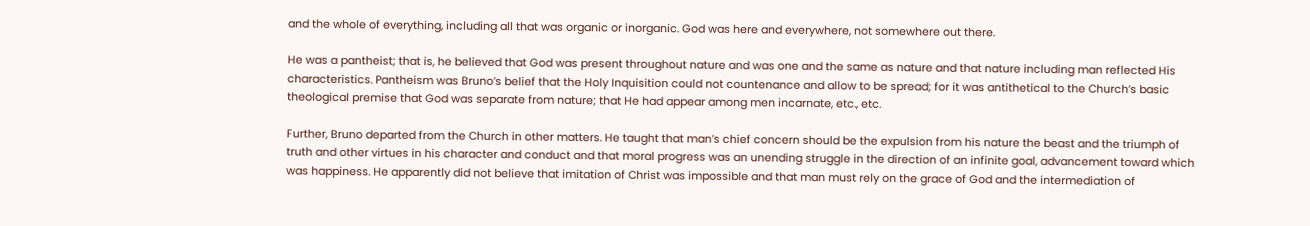and the whole of everything, including all that was organic or inorganic. God was here and everywhere, not somewhere out there.

He was a pantheist; that is, he believed that God was present throughout nature and was one and the same as nature and that nature including man reflected His characteristics. Pantheism was Bruno’s belief that the Holy Inquisition could not countenance and allow to be spread; for it was antithetical to the Church’s basic theological premise that God was separate from nature; that He had appear among men incarnate, etc., etc.

Further, Bruno departed from the Church in other matters. He taught that man’s chief concern should be the expulsion from his nature the beast and the triumph of truth and other virtues in his character and conduct and that moral progress was an unending struggle in the direction of an infinite goal, advancement toward which was happiness. He apparently did not believe that imitation of Christ was impossible and that man must rely on the grace of God and the intermediation of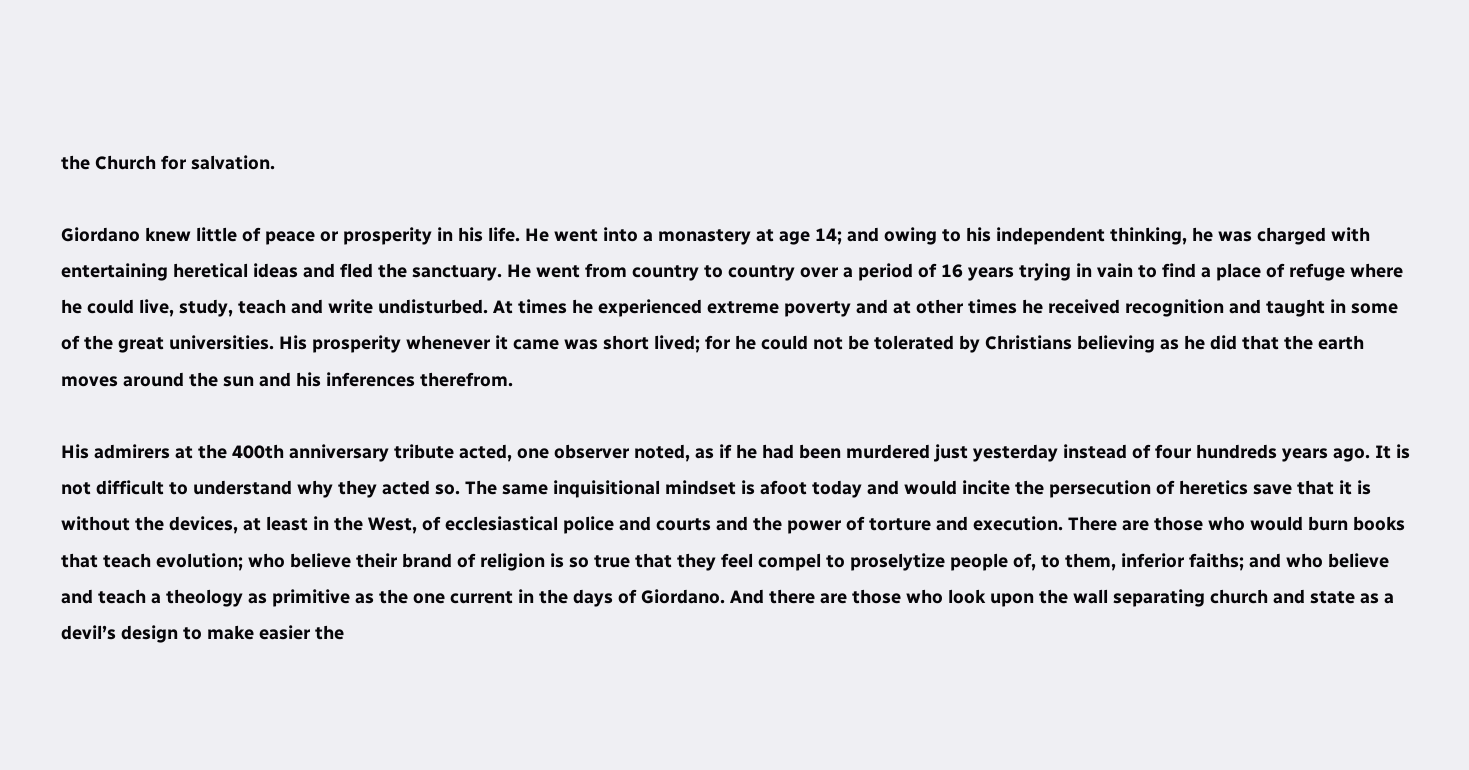the Church for salvation.

Giordano knew little of peace or prosperity in his life. He went into a monastery at age 14; and owing to his independent thinking, he was charged with entertaining heretical ideas and fled the sanctuary. He went from country to country over a period of 16 years trying in vain to find a place of refuge where he could live, study, teach and write undisturbed. At times he experienced extreme poverty and at other times he received recognition and taught in some of the great universities. His prosperity whenever it came was short lived; for he could not be tolerated by Christians believing as he did that the earth moves around the sun and his inferences therefrom.

His admirers at the 400th anniversary tribute acted, one observer noted, as if he had been murdered just yesterday instead of four hundreds years ago. It is not difficult to understand why they acted so. The same inquisitional mindset is afoot today and would incite the persecution of heretics save that it is without the devices, at least in the West, of ecclesiastical police and courts and the power of torture and execution. There are those who would burn books that teach evolution; who believe their brand of religion is so true that they feel compel to proselytize people of, to them, inferior faiths; and who believe and teach a theology as primitive as the one current in the days of Giordano. And there are those who look upon the wall separating church and state as a devil’s design to make easier the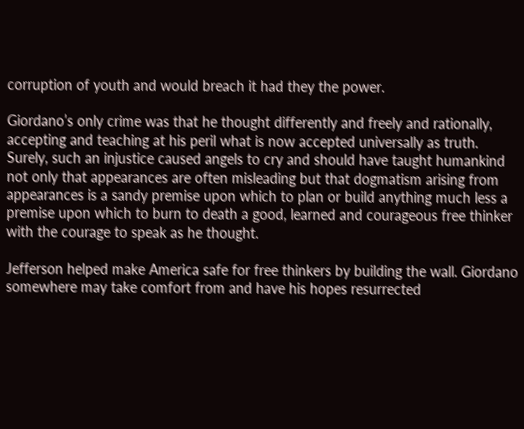corruption of youth and would breach it had they the power.

Giordano’s only crime was that he thought differently and freely and rationally, accepting and teaching at his peril what is now accepted universally as truth. Surely, such an injustice caused angels to cry and should have taught humankind not only that appearances are often misleading but that dogmatism arising from appearances is a sandy premise upon which to plan or build anything much less a premise upon which to burn to death a good, learned and courageous free thinker with the courage to speak as he thought.

Jefferson helped make America safe for free thinkers by building the wall. Giordano somewhere may take comfort from and have his hopes resurrected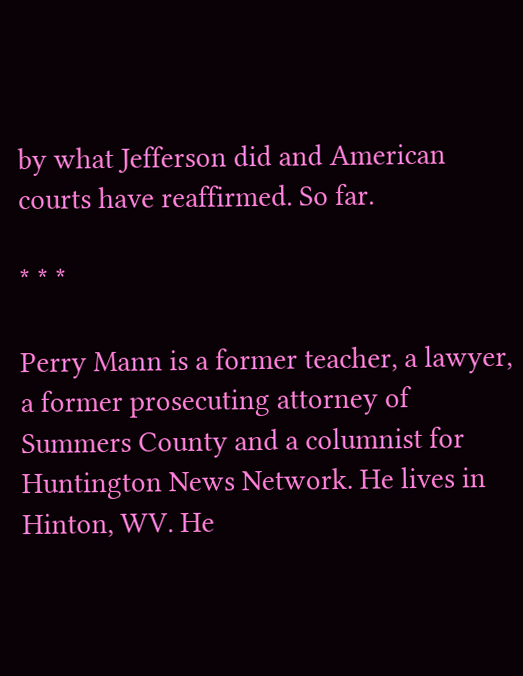by what Jefferson did and American courts have reaffirmed. So far.

* * *

Perry Mann is a former teacher, a lawyer, a former prosecuting attorney of Summers County and a columnist for Huntington News Network. He lives in Hinton, WV. He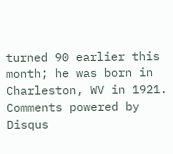turned 90 earlier this month; he was born in Charleston, WV in 1921.
Comments powered by Disqus